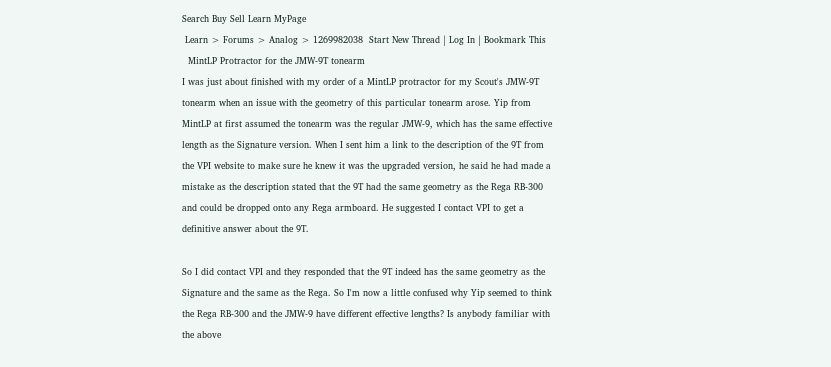Search Buy Sell Learn MyPage
 Learn > Forums > Analog > 1269982038  Start New Thread | Log In | Bookmark This
  MintLP Protractor for the JMW-9T tonearm
I was just about finished with my order of a MintLP protractor for my Scout's JMW-9T tonearm when an issue with the geometry of this particular tonearm arose. Yip from MintLP at first assumed the tonearm was the regular JMW-9, which has the same effective length as the Signature version. When I sent him a link to the description of the 9T from the VPI website to make sure he knew it was the upgraded version, he said he had made a mistake as the description stated that the 9T had the same geometry as the Rega RB-300 and could be dropped onto any Rega armboard. He suggested I contact VPI to get a definitive answer about the 9T.

So I did contact VPI and they responded that the 9T indeed has the same geometry as the Signature and the same as the Rega. So I'm now a little confused why Yip seemed to think the Rega RB-300 and the JMW-9 have different effective lengths? Is anybody familiar with the above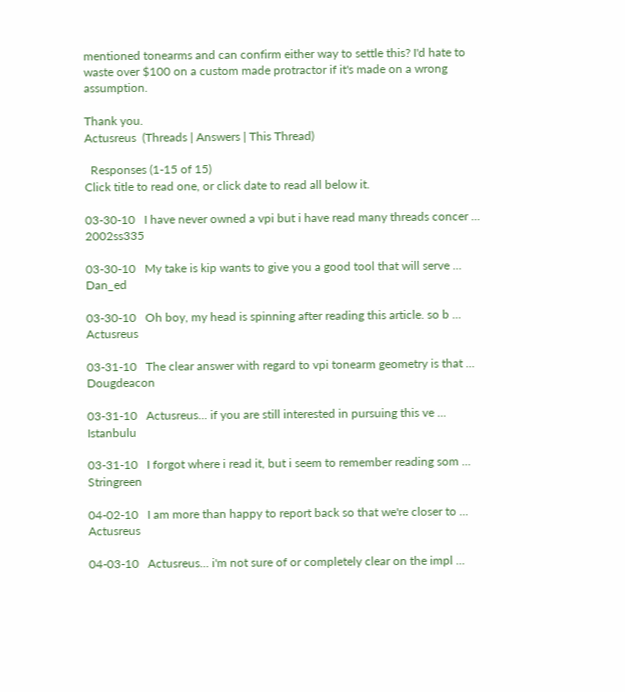mentioned tonearms and can confirm either way to settle this? I'd hate to waste over $100 on a custom made protractor if it's made on a wrong assumption.

Thank you.
Actusreus  (Threads | Answers | This Thread)

  Responses (1-15 of 15)
Click title to read one, or click date to read all below it.

03-30-10   I have never owned a vpi but i have read many threads concer ...   2002ss335

03-30-10   My take is kip wants to give you a good tool that will serve ...   Dan_ed

03-30-10   Oh boy, my head is spinning after reading this article. so b ...   Actusreus

03-31-10   The clear answer with regard to vpi tonearm geometry is that ...   Dougdeacon

03-31-10   Actusreus... if you are still interested in pursuing this ve ...   Istanbulu

03-31-10   I forgot where i read it, but i seem to remember reading som ...   Stringreen

04-02-10   I am more than happy to report back so that we're closer to ...   Actusreus

04-03-10   Actusreus... i'm not sure of or completely clear on the impl ...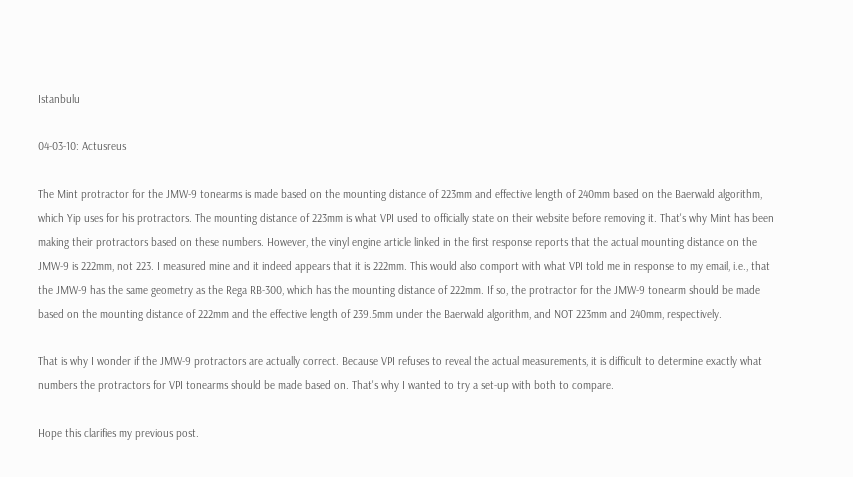Istanbulu

04-03-10: Actusreus

The Mint protractor for the JMW-9 tonearms is made based on the mounting distance of 223mm and effective length of 240mm based on the Baerwald algorithm, which Yip uses for his protractors. The mounting distance of 223mm is what VPI used to officially state on their website before removing it. That's why Mint has been making their protractors based on these numbers. However, the vinyl engine article linked in the first response reports that the actual mounting distance on the JMW-9 is 222mm, not 223. I measured mine and it indeed appears that it is 222mm. This would also comport with what VPI told me in response to my email, i.e., that the JMW-9 has the same geometry as the Rega RB-300, which has the mounting distance of 222mm. If so, the protractor for the JMW-9 tonearm should be made based on the mounting distance of 222mm and the effective length of 239.5mm under the Baerwald algorithm, and NOT 223mm and 240mm, respectively.

That is why I wonder if the JMW-9 protractors are actually correct. Because VPI refuses to reveal the actual measurements, it is difficult to determine exactly what numbers the protractors for VPI tonearms should be made based on. That's why I wanted to try a set-up with both to compare.

Hope this clarifies my previous post.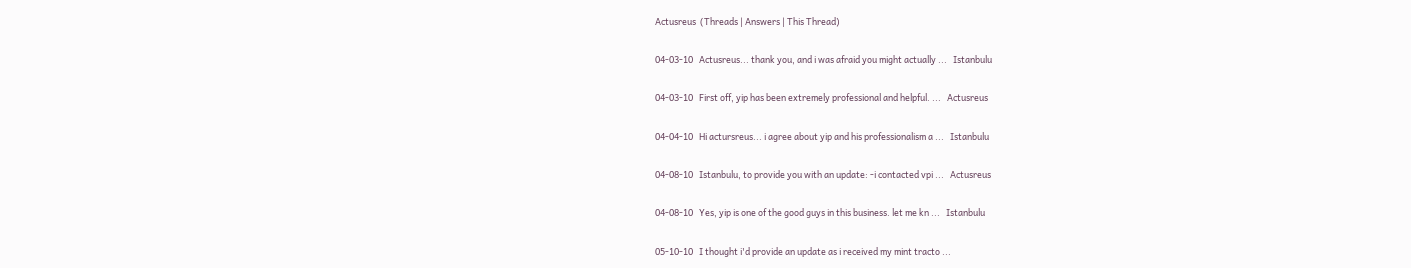Actusreus  (Threads | Answers | This Thread)

04-03-10   Actusreus... thank you, and i was afraid you might actually ...   Istanbulu

04-03-10   First off, yip has been extremely professional and helpful. ...   Actusreus

04-04-10   Hi actursreus... i agree about yip and his professionalism a ...   Istanbulu

04-08-10   Istanbulu, to provide you with an update: -i contacted vpi ...   Actusreus

04-08-10   Yes, yip is one of the good guys in this business. let me kn ...   Istanbulu

05-10-10   I thought i'd provide an update as i received my mint tracto ...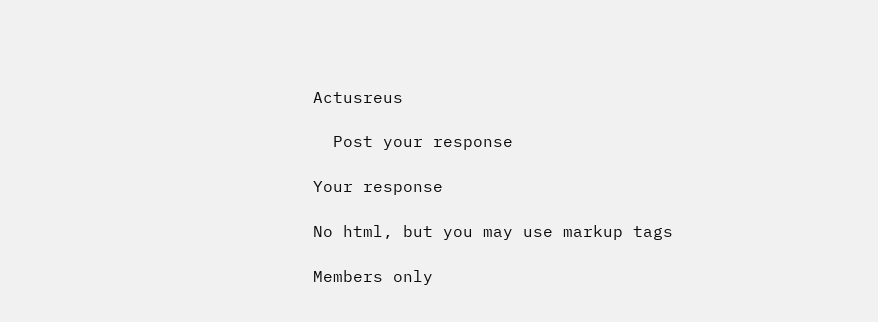Actusreus

  Post your response

Your response

No html, but you may use markup tags

Members only